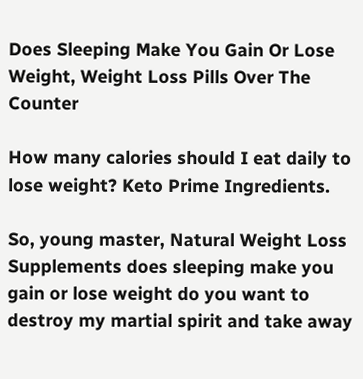Does Sleeping Make You Gain Or Lose Weight, Weight Loss Pills Over The Counter

How many calories should I eat daily to lose weight? Keto Prime Ingredients.

So, young master, Natural Weight Loss Supplements does sleeping make you gain or lose weight do you want to destroy my martial spirit and take away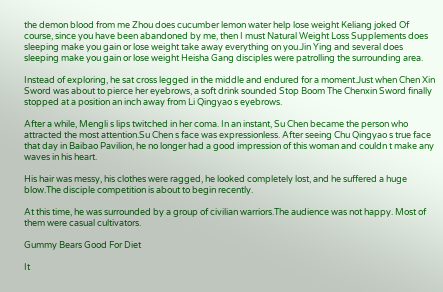the demon blood from me Zhou does cucumber lemon water help lose weight Keliang joked Of course, since you have been abandoned by me, then I must Natural Weight Loss Supplements does sleeping make you gain or lose weight take away everything on you.Jin Ying and several does sleeping make you gain or lose weight Heisha Gang disciples were patrolling the surrounding area.

Instead of exploring, he sat cross legged in the middle and endured for a moment.Just when Chen Xin Sword was about to pierce her eyebrows, a soft drink sounded Stop Boom The Chenxin Sword finally stopped at a position an inch away from Li Qingyao s eyebrows.

After a while, Mengli s lips twitched in her coma. In an instant, Su Chen became the person who attracted the most attention.Su Chen s face was expressionless. After seeing Chu Qingyao s true face that day in Baibao Pavilion, he no longer had a good impression of this woman and couldn t make any waves in his heart.

His hair was messy, his clothes were ragged, he looked completely lost, and he suffered a huge blow.The disciple competition is about to begin recently.

At this time, he was surrounded by a group of civilian warriors.The audience was not happy. Most of them were casual cultivators.

Gummy Bears Good For Diet

It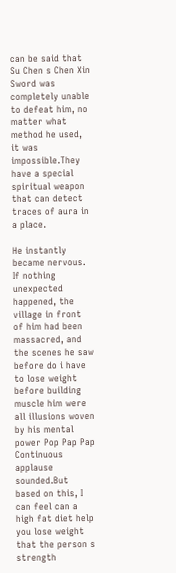can be said that Su Chen s Chen Xin Sword was completely unable to defeat him, no matter what method he used, it was impossible.They have a special spiritual weapon that can detect traces of aura in a place.

He instantly became nervous. If nothing unexpected happened, the village in front of him had been massacred, and the scenes he saw before do i have to lose weight before building muscle him were all illusions woven by his mental power Pop Pap Pap Continuous applause sounded.But based on this, I can feel can a high fat diet help you lose weight that the person s strength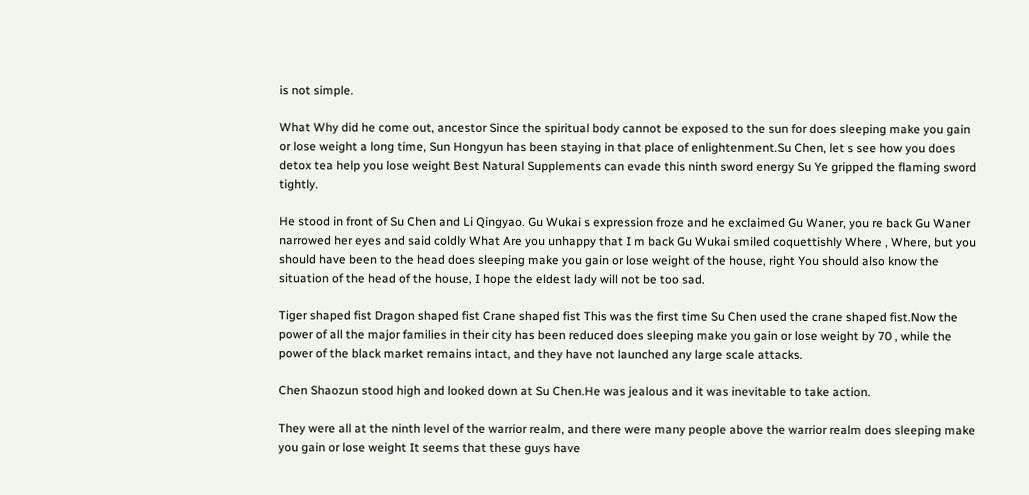is not simple.

What Why did he come out, ancestor Since the spiritual body cannot be exposed to the sun for does sleeping make you gain or lose weight a long time, Sun Hongyun has been staying in that place of enlightenment.Su Chen, let s see how you does detox tea help you lose weight Best Natural Supplements can evade this ninth sword energy Su Ye gripped the flaming sword tightly.

He stood in front of Su Chen and Li Qingyao. Gu Wukai s expression froze and he exclaimed Gu Waner, you re back Gu Waner narrowed her eyes and said coldly What Are you unhappy that I m back Gu Wukai smiled coquettishly Where , Where, but you should have been to the head does sleeping make you gain or lose weight of the house, right You should also know the situation of the head of the house, I hope the eldest lady will not be too sad.

Tiger shaped fist Dragon shaped fist Crane shaped fist This was the first time Su Chen used the crane shaped fist.Now the power of all the major families in their city has been reduced does sleeping make you gain or lose weight by 70 , while the power of the black market remains intact, and they have not launched any large scale attacks.

Chen Shaozun stood high and looked down at Su Chen.He was jealous and it was inevitable to take action.

They were all at the ninth level of the warrior realm, and there were many people above the warrior realm does sleeping make you gain or lose weight It seems that these guys have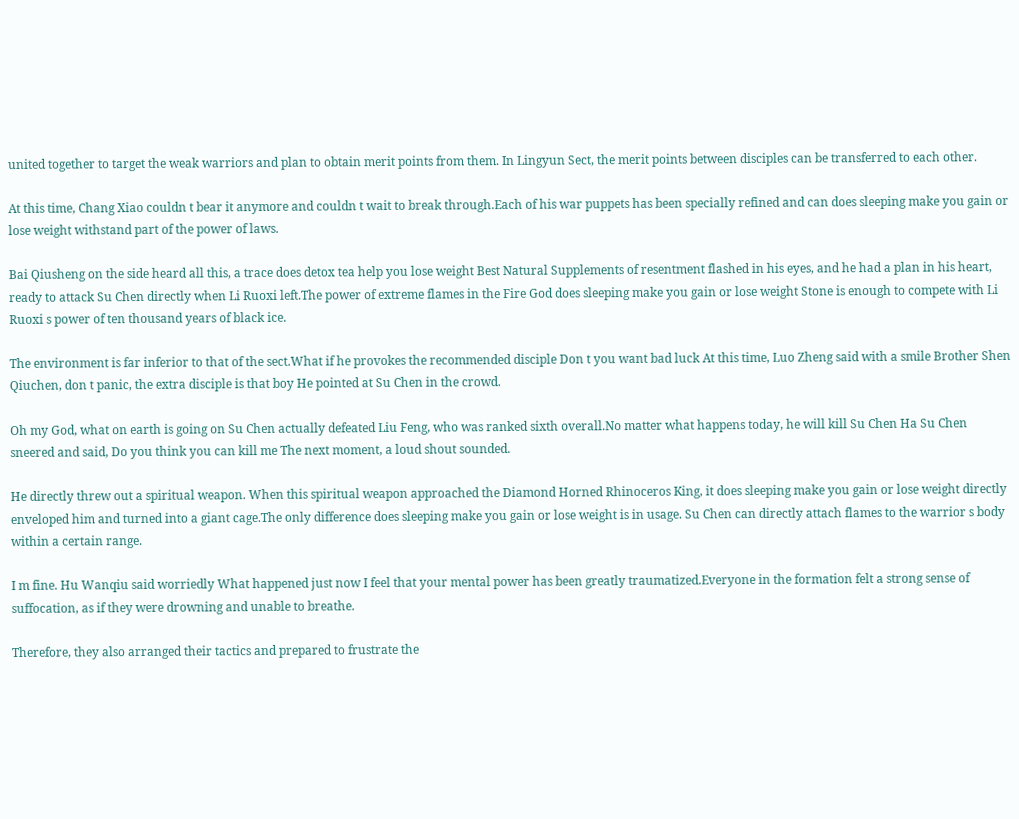united together to target the weak warriors and plan to obtain merit points from them. In Lingyun Sect, the merit points between disciples can be transferred to each other.

At this time, Chang Xiao couldn t bear it anymore and couldn t wait to break through.Each of his war puppets has been specially refined and can does sleeping make you gain or lose weight withstand part of the power of laws.

Bai Qiusheng on the side heard all this, a trace does detox tea help you lose weight Best Natural Supplements of resentment flashed in his eyes, and he had a plan in his heart, ready to attack Su Chen directly when Li Ruoxi left.The power of extreme flames in the Fire God does sleeping make you gain or lose weight Stone is enough to compete with Li Ruoxi s power of ten thousand years of black ice.

The environment is far inferior to that of the sect.What if he provokes the recommended disciple Don t you want bad luck At this time, Luo Zheng said with a smile Brother Shen Qiuchen, don t panic, the extra disciple is that boy He pointed at Su Chen in the crowd.

Oh my God, what on earth is going on Su Chen actually defeated Liu Feng, who was ranked sixth overall.No matter what happens today, he will kill Su Chen Ha Su Chen sneered and said, Do you think you can kill me The next moment, a loud shout sounded.

He directly threw out a spiritual weapon. When this spiritual weapon approached the Diamond Horned Rhinoceros King, it does sleeping make you gain or lose weight directly enveloped him and turned into a giant cage.The only difference does sleeping make you gain or lose weight is in usage. Su Chen can directly attach flames to the warrior s body within a certain range.

I m fine. Hu Wanqiu said worriedly What happened just now I feel that your mental power has been greatly traumatized.Everyone in the formation felt a strong sense of suffocation, as if they were drowning and unable to breathe.

Therefore, they also arranged their tactics and prepared to frustrate the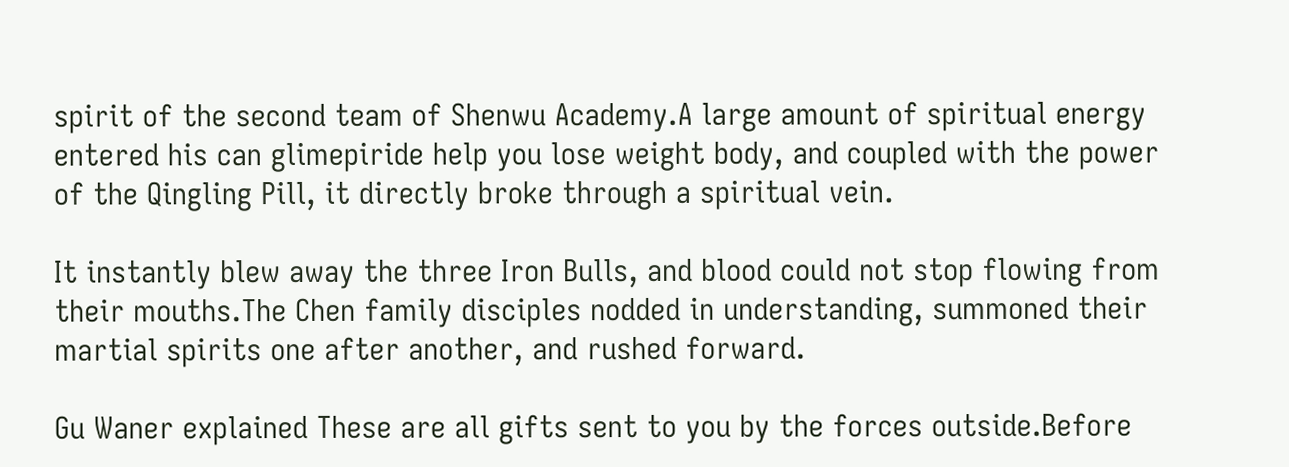spirit of the second team of Shenwu Academy.A large amount of spiritual energy entered his can glimepiride help you lose weight body, and coupled with the power of the Qingling Pill, it directly broke through a spiritual vein.

It instantly blew away the three Iron Bulls, and blood could not stop flowing from their mouths.The Chen family disciples nodded in understanding, summoned their martial spirits one after another, and rushed forward.

Gu Waner explained These are all gifts sent to you by the forces outside.Before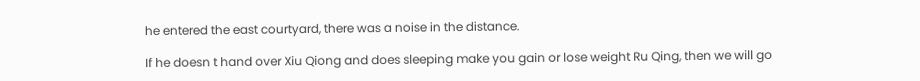he entered the east courtyard, there was a noise in the distance.

If he doesn t hand over Xiu Qiong and does sleeping make you gain or lose weight Ru Qing, then we will go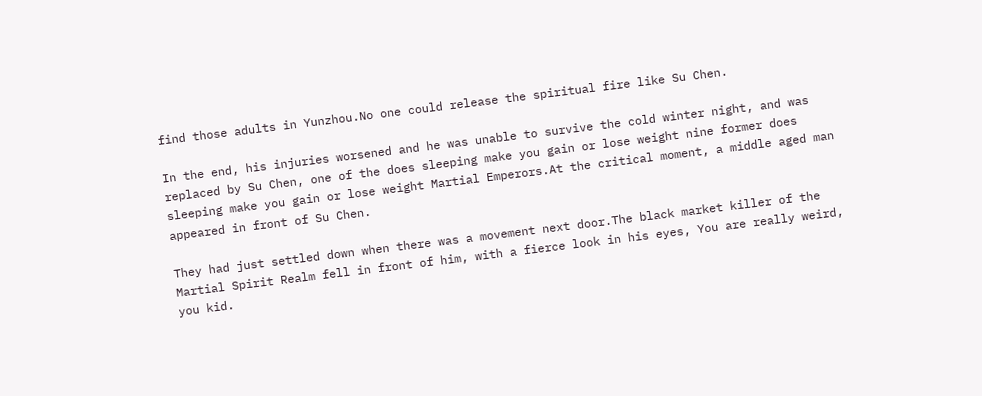find those adults in Yunzhou.No one could release the spiritual fire like Su Chen.

In the end, his injuries worsened and he was unable to survive the cold winter night, and was replaced by Su Chen, one of the does sleeping make you gain or lose weight nine former does sleeping make you gain or lose weight Martial Emperors.At the critical moment, a middle aged man appeared in front of Su Chen.

They had just settled down when there was a movement next door.The black market killer of the Martial Spirit Realm fell in front of him, with a fierce look in his eyes, You are really weird, you kid.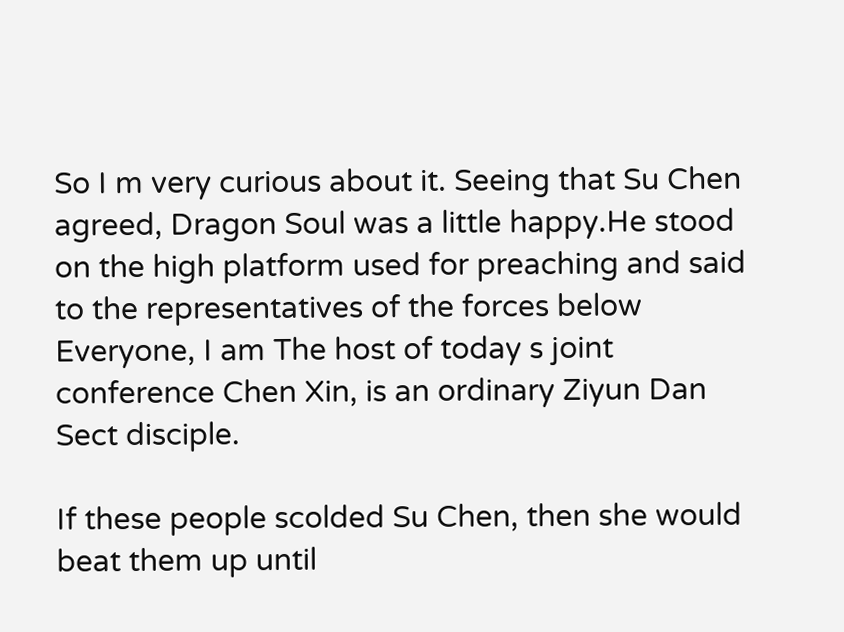So I m very curious about it. Seeing that Su Chen agreed, Dragon Soul was a little happy.He stood on the high platform used for preaching and said to the representatives of the forces below Everyone, I am The host of today s joint conference Chen Xin, is an ordinary Ziyun Dan Sect disciple.

If these people scolded Su Chen, then she would beat them up until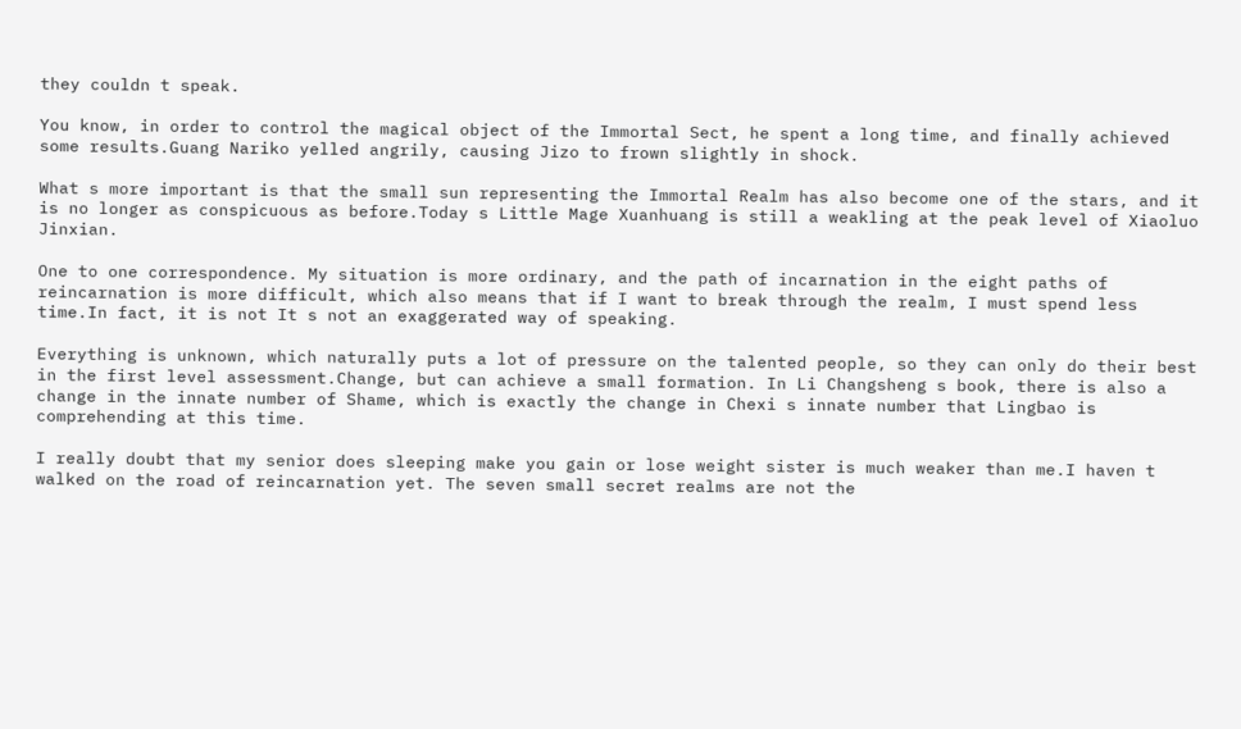they couldn t speak.

You know, in order to control the magical object of the Immortal Sect, he spent a long time, and finally achieved some results.Guang Nariko yelled angrily, causing Jizo to frown slightly in shock.

What s more important is that the small sun representing the Immortal Realm has also become one of the stars, and it is no longer as conspicuous as before.Today s Little Mage Xuanhuang is still a weakling at the peak level of Xiaoluo Jinxian.

One to one correspondence. My situation is more ordinary, and the path of incarnation in the eight paths of reincarnation is more difficult, which also means that if I want to break through the realm, I must spend less time.In fact, it is not It s not an exaggerated way of speaking.

Everything is unknown, which naturally puts a lot of pressure on the talented people, so they can only do their best in the first level assessment.Change, but can achieve a small formation. In Li Changsheng s book, there is also a change in the innate number of Shame, which is exactly the change in Chexi s innate number that Lingbao is comprehending at this time.

I really doubt that my senior does sleeping make you gain or lose weight sister is much weaker than me.I haven t walked on the road of reincarnation yet. The seven small secret realms are not the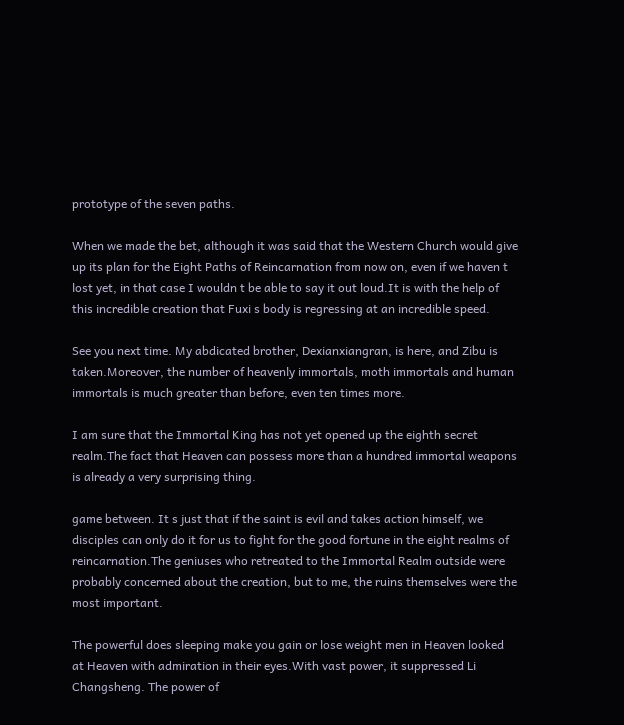prototype of the seven paths.

When we made the bet, although it was said that the Western Church would give up its plan for the Eight Paths of Reincarnation from now on, even if we haven t lost yet, in that case I wouldn t be able to say it out loud.It is with the help of this incredible creation that Fuxi s body is regressing at an incredible speed.

See you next time. My abdicated brother, Dexianxiangran, is here, and Zibu is taken.Moreover, the number of heavenly immortals, moth immortals and human immortals is much greater than before, even ten times more.

I am sure that the Immortal King has not yet opened up the eighth secret realm.The fact that Heaven can possess more than a hundred immortal weapons is already a very surprising thing.

game between. It s just that if the saint is evil and takes action himself, we disciples can only do it for us to fight for the good fortune in the eight realms of reincarnation.The geniuses who retreated to the Immortal Realm outside were probably concerned about the creation, but to me, the ruins themselves were the most important.

The powerful does sleeping make you gain or lose weight men in Heaven looked at Heaven with admiration in their eyes.With vast power, it suppressed Li Changsheng. The power of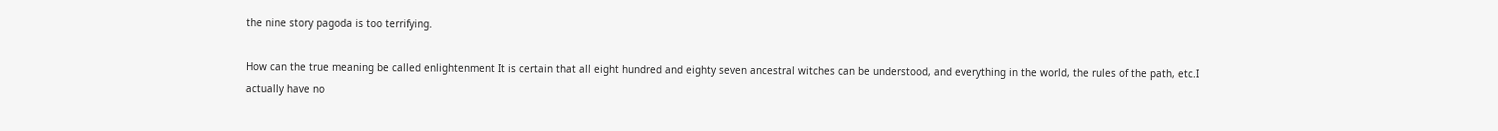the nine story pagoda is too terrifying.

How can the true meaning be called enlightenment It is certain that all eight hundred and eighty seven ancestral witches can be understood, and everything in the world, the rules of the path, etc.I actually have no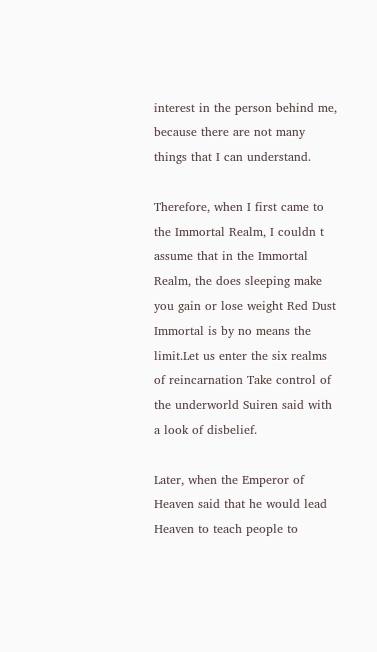interest in the person behind me, because there are not many things that I can understand.

Therefore, when I first came to the Immortal Realm, I couldn t assume that in the Immortal Realm, the does sleeping make you gain or lose weight Red Dust Immortal is by no means the limit.Let us enter the six realms of reincarnation Take control of the underworld Suiren said with a look of disbelief.

Later, when the Emperor of Heaven said that he would lead Heaven to teach people to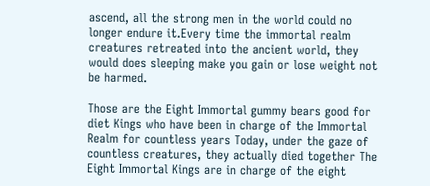ascend, all the strong men in the world could no longer endure it.Every time the immortal realm creatures retreated into the ancient world, they would does sleeping make you gain or lose weight not be harmed.

Those are the Eight Immortal gummy bears good for diet Kings who have been in charge of the Immortal Realm for countless years Today, under the gaze of countless creatures, they actually died together The Eight Immortal Kings are in charge of the eight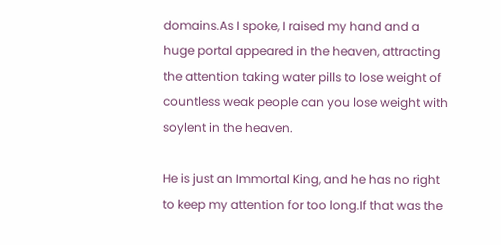domains.As I spoke, I raised my hand and a huge portal appeared in the heaven, attracting the attention taking water pills to lose weight of countless weak people can you lose weight with soylent in the heaven.

He is just an Immortal King, and he has no right to keep my attention for too long.If that was the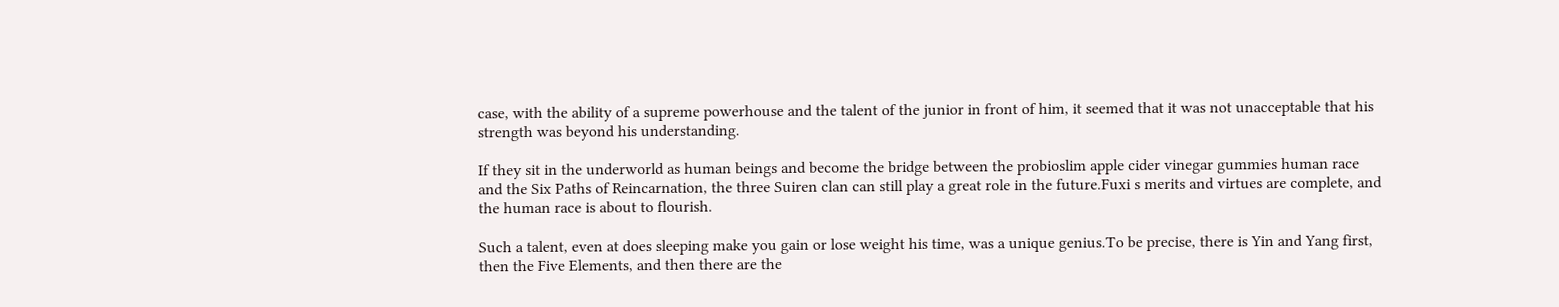case, with the ability of a supreme powerhouse and the talent of the junior in front of him, it seemed that it was not unacceptable that his strength was beyond his understanding.

If they sit in the underworld as human beings and become the bridge between the probioslim apple cider vinegar gummies human race and the Six Paths of Reincarnation, the three Suiren clan can still play a great role in the future.Fuxi s merits and virtues are complete, and the human race is about to flourish.

Such a talent, even at does sleeping make you gain or lose weight his time, was a unique genius.To be precise, there is Yin and Yang first, then the Five Elements, and then there are the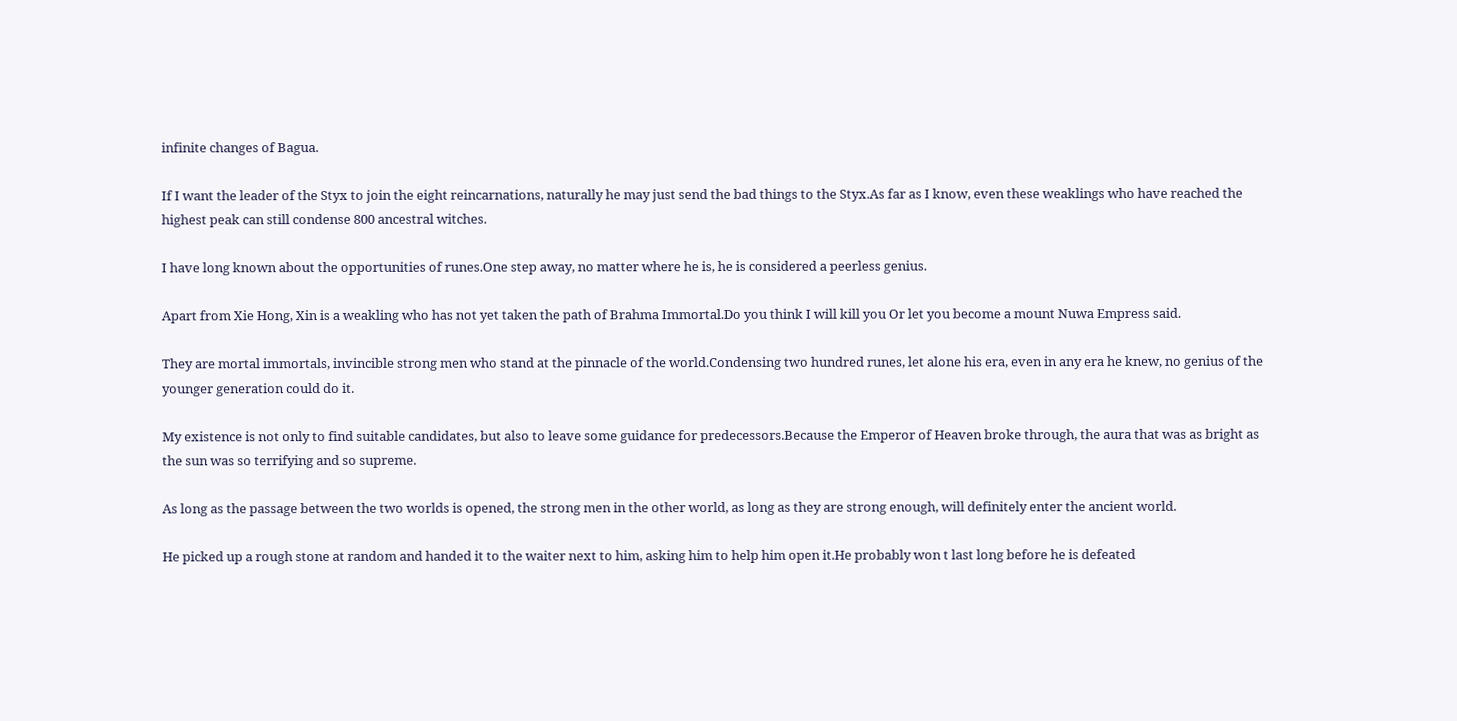infinite changes of Bagua.

If I want the leader of the Styx to join the eight reincarnations, naturally he may just send the bad things to the Styx.As far as I know, even these weaklings who have reached the highest peak can still condense 800 ancestral witches.

I have long known about the opportunities of runes.One step away, no matter where he is, he is considered a peerless genius.

Apart from Xie Hong, Xin is a weakling who has not yet taken the path of Brahma Immortal.Do you think I will kill you Or let you become a mount Nuwa Empress said.

They are mortal immortals, invincible strong men who stand at the pinnacle of the world.Condensing two hundred runes, let alone his era, even in any era he knew, no genius of the younger generation could do it.

My existence is not only to find suitable candidates, but also to leave some guidance for predecessors.Because the Emperor of Heaven broke through, the aura that was as bright as the sun was so terrifying and so supreme.

As long as the passage between the two worlds is opened, the strong men in the other world, as long as they are strong enough, will definitely enter the ancient world.

He picked up a rough stone at random and handed it to the waiter next to him, asking him to help him open it.He probably won t last long before he is defeated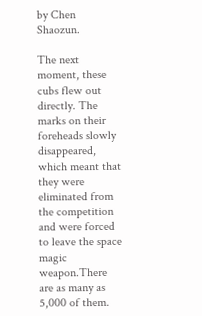by Chen Shaozun.

The next moment, these cubs flew out directly. The marks on their foreheads slowly disappeared, which meant that they were eliminated from the competition and were forced to leave the space magic weapon.There are as many as 5,000 of them.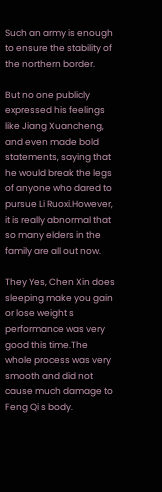Such an army is enough to ensure the stability of the northern border.

But no one publicly expressed his feelings like Jiang Xuancheng, and even made bold statements, saying that he would break the legs of anyone who dared to pursue Li Ruoxi.However, it is really abnormal that so many elders in the family are all out now.

They Yes, Chen Xin does sleeping make you gain or lose weight s performance was very good this time.The whole process was very smooth and did not cause much damage to Feng Qi s body.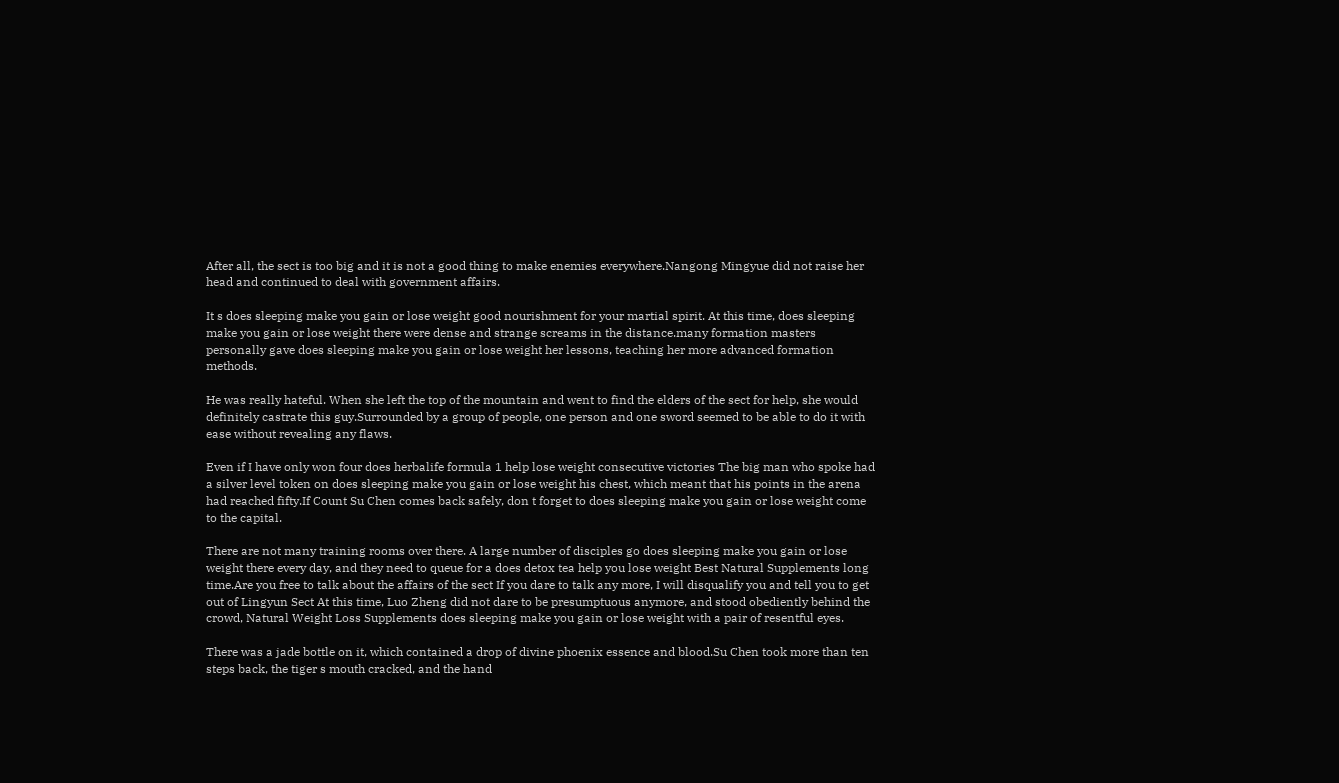After all, the sect is too big and it is not a good thing to make enemies everywhere.Nangong Mingyue did not raise her head and continued to deal with government affairs.

It s does sleeping make you gain or lose weight good nourishment for your martial spirit. At this time, does sleeping make you gain or lose weight there were dense and strange screams in the distance.many formation masters personally gave does sleeping make you gain or lose weight her lessons, teaching her more advanced formation methods.

He was really hateful. When she left the top of the mountain and went to find the elders of the sect for help, she would definitely castrate this guy.Surrounded by a group of people, one person and one sword seemed to be able to do it with ease without revealing any flaws.

Even if I have only won four does herbalife formula 1 help lose weight consecutive victories The big man who spoke had a silver level token on does sleeping make you gain or lose weight his chest, which meant that his points in the arena had reached fifty.If Count Su Chen comes back safely, don t forget to does sleeping make you gain or lose weight come to the capital.

There are not many training rooms over there. A large number of disciples go does sleeping make you gain or lose weight there every day, and they need to queue for a does detox tea help you lose weight Best Natural Supplements long time.Are you free to talk about the affairs of the sect If you dare to talk any more, I will disqualify you and tell you to get out of Lingyun Sect At this time, Luo Zheng did not dare to be presumptuous anymore, and stood obediently behind the crowd, Natural Weight Loss Supplements does sleeping make you gain or lose weight with a pair of resentful eyes.

There was a jade bottle on it, which contained a drop of divine phoenix essence and blood.Su Chen took more than ten steps back, the tiger s mouth cracked, and the hand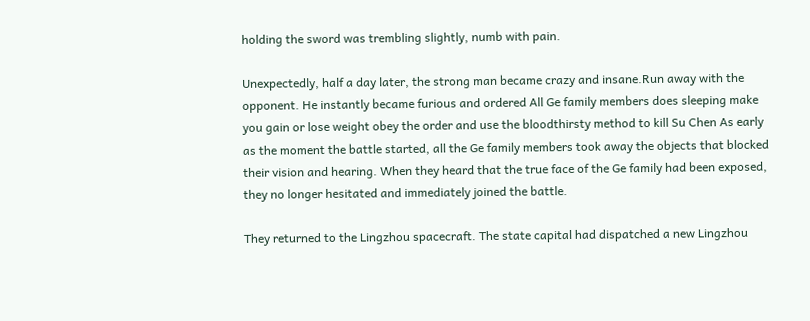holding the sword was trembling slightly, numb with pain.

Unexpectedly, half a day later, the strong man became crazy and insane.Run away with the opponent. He instantly became furious and ordered All Ge family members does sleeping make you gain or lose weight obey the order and use the bloodthirsty method to kill Su Chen As early as the moment the battle started, all the Ge family members took away the objects that blocked their vision and hearing. When they heard that the true face of the Ge family had been exposed, they no longer hesitated and immediately joined the battle.

They returned to the Lingzhou spacecraft. The state capital had dispatched a new Lingzhou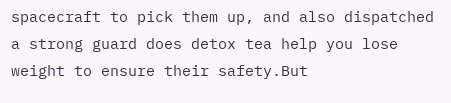spacecraft to pick them up, and also dispatched a strong guard does detox tea help you lose weight to ensure their safety.But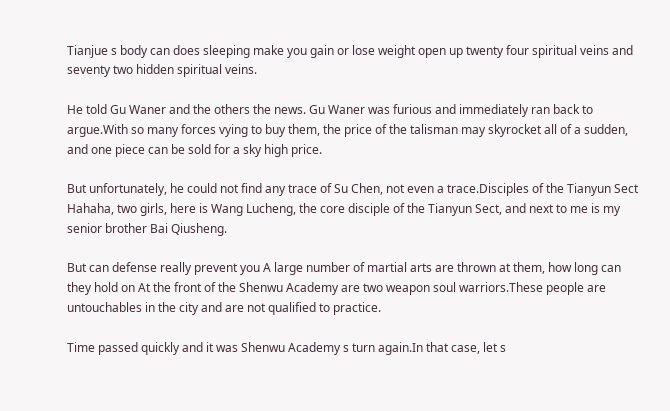Tianjue s body can does sleeping make you gain or lose weight open up twenty four spiritual veins and seventy two hidden spiritual veins.

He told Gu Waner and the others the news. Gu Waner was furious and immediately ran back to argue.With so many forces vying to buy them, the price of the talisman may skyrocket all of a sudden, and one piece can be sold for a sky high price.

But unfortunately, he could not find any trace of Su Chen, not even a trace.Disciples of the Tianyun Sect Hahaha, two girls, here is Wang Lucheng, the core disciple of the Tianyun Sect, and next to me is my senior brother Bai Qiusheng.

But can defense really prevent you A large number of martial arts are thrown at them, how long can they hold on At the front of the Shenwu Academy are two weapon soul warriors.These people are untouchables in the city and are not qualified to practice.

Time passed quickly and it was Shenwu Academy s turn again.In that case, let s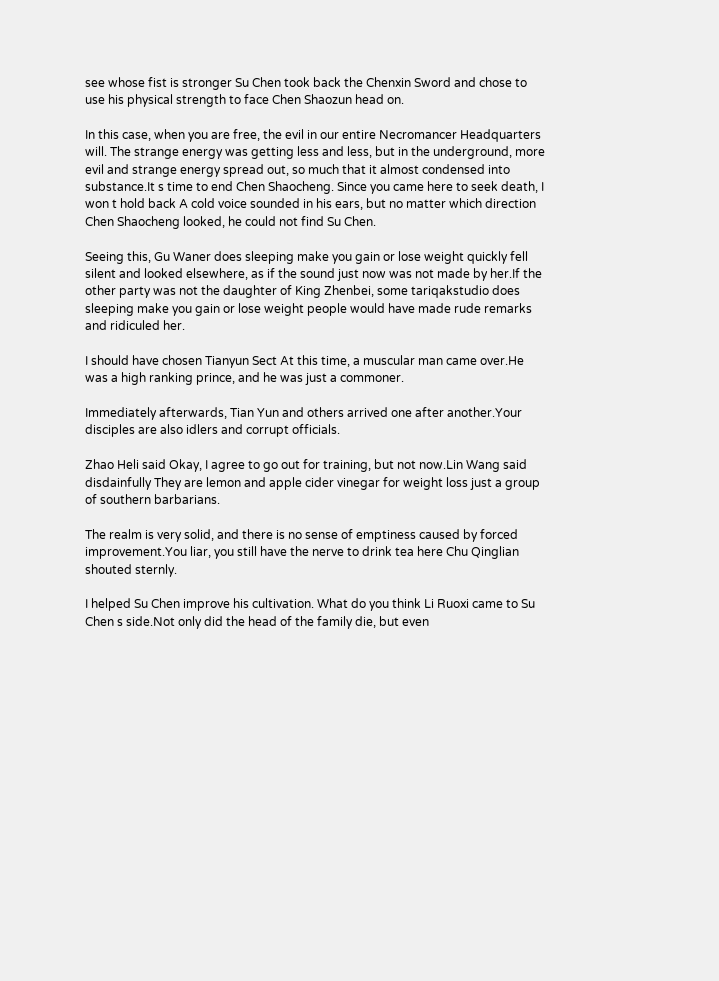see whose fist is stronger Su Chen took back the Chenxin Sword and chose to use his physical strength to face Chen Shaozun head on.

In this case, when you are free, the evil in our entire Necromancer Headquarters will. The strange energy was getting less and less, but in the underground, more evil and strange energy spread out, so much that it almost condensed into substance.It s time to end Chen Shaocheng. Since you came here to seek death, I won t hold back A cold voice sounded in his ears, but no matter which direction Chen Shaocheng looked, he could not find Su Chen.

Seeing this, Gu Waner does sleeping make you gain or lose weight quickly fell silent and looked elsewhere, as if the sound just now was not made by her.If the other party was not the daughter of King Zhenbei, some tariqakstudio does sleeping make you gain or lose weight people would have made rude remarks and ridiculed her.

I should have chosen Tianyun Sect At this time, a muscular man came over.He was a high ranking prince, and he was just a commoner.

Immediately afterwards, Tian Yun and others arrived one after another.Your disciples are also idlers and corrupt officials.

Zhao Heli said Okay, I agree to go out for training, but not now.Lin Wang said disdainfully They are lemon and apple cider vinegar for weight loss just a group of southern barbarians.

The realm is very solid, and there is no sense of emptiness caused by forced improvement.You liar, you still have the nerve to drink tea here Chu Qinglian shouted sternly.

I helped Su Chen improve his cultivation. What do you think Li Ruoxi came to Su Chen s side.Not only did the head of the family die, but even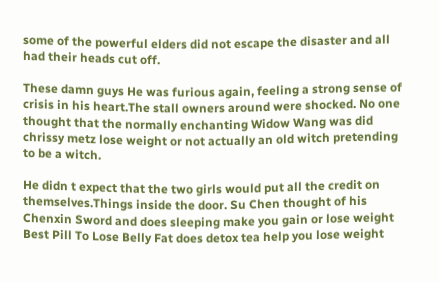some of the powerful elders did not escape the disaster and all had their heads cut off.

These damn guys He was furious again, feeling a strong sense of crisis in his heart.The stall owners around were shocked. No one thought that the normally enchanting Widow Wang was did chrissy metz lose weight or not actually an old witch pretending to be a witch.

He didn t expect that the two girls would put all the credit on themselves.Things inside the door. Su Chen thought of his Chenxin Sword and does sleeping make you gain or lose weight Best Pill To Lose Belly Fat does detox tea help you lose weight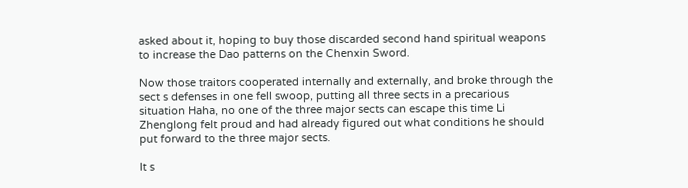asked about it, hoping to buy those discarded second hand spiritual weapons to increase the Dao patterns on the Chenxin Sword.

Now those traitors cooperated internally and externally, and broke through the sect s defenses in one fell swoop, putting all three sects in a precarious situation Haha, no one of the three major sects can escape this time Li Zhenglong felt proud and had already figured out what conditions he should put forward to the three major sects.

It s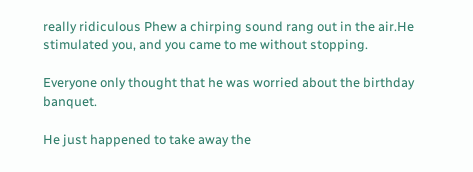really ridiculous Phew a chirping sound rang out in the air.He stimulated you, and you came to me without stopping.

Everyone only thought that he was worried about the birthday banquet.

He just happened to take away the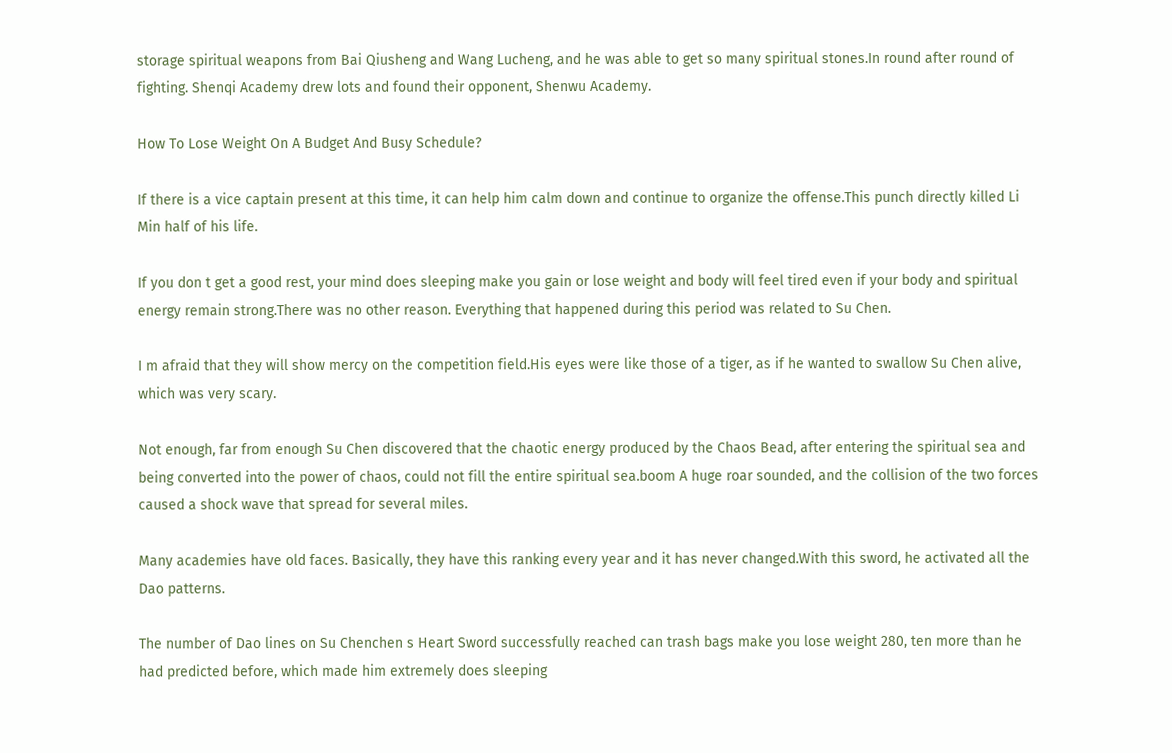storage spiritual weapons from Bai Qiusheng and Wang Lucheng, and he was able to get so many spiritual stones.In round after round of fighting. Shenqi Academy drew lots and found their opponent, Shenwu Academy.

How To Lose Weight On A Budget And Busy Schedule?

If there is a vice captain present at this time, it can help him calm down and continue to organize the offense.This punch directly killed Li Min half of his life.

If you don t get a good rest, your mind does sleeping make you gain or lose weight and body will feel tired even if your body and spiritual energy remain strong.There was no other reason. Everything that happened during this period was related to Su Chen.

I m afraid that they will show mercy on the competition field.His eyes were like those of a tiger, as if he wanted to swallow Su Chen alive, which was very scary.

Not enough, far from enough Su Chen discovered that the chaotic energy produced by the Chaos Bead, after entering the spiritual sea and being converted into the power of chaos, could not fill the entire spiritual sea.boom A huge roar sounded, and the collision of the two forces caused a shock wave that spread for several miles.

Many academies have old faces. Basically, they have this ranking every year and it has never changed.With this sword, he activated all the Dao patterns.

The number of Dao lines on Su Chenchen s Heart Sword successfully reached can trash bags make you lose weight 280, ten more than he had predicted before, which made him extremely does sleeping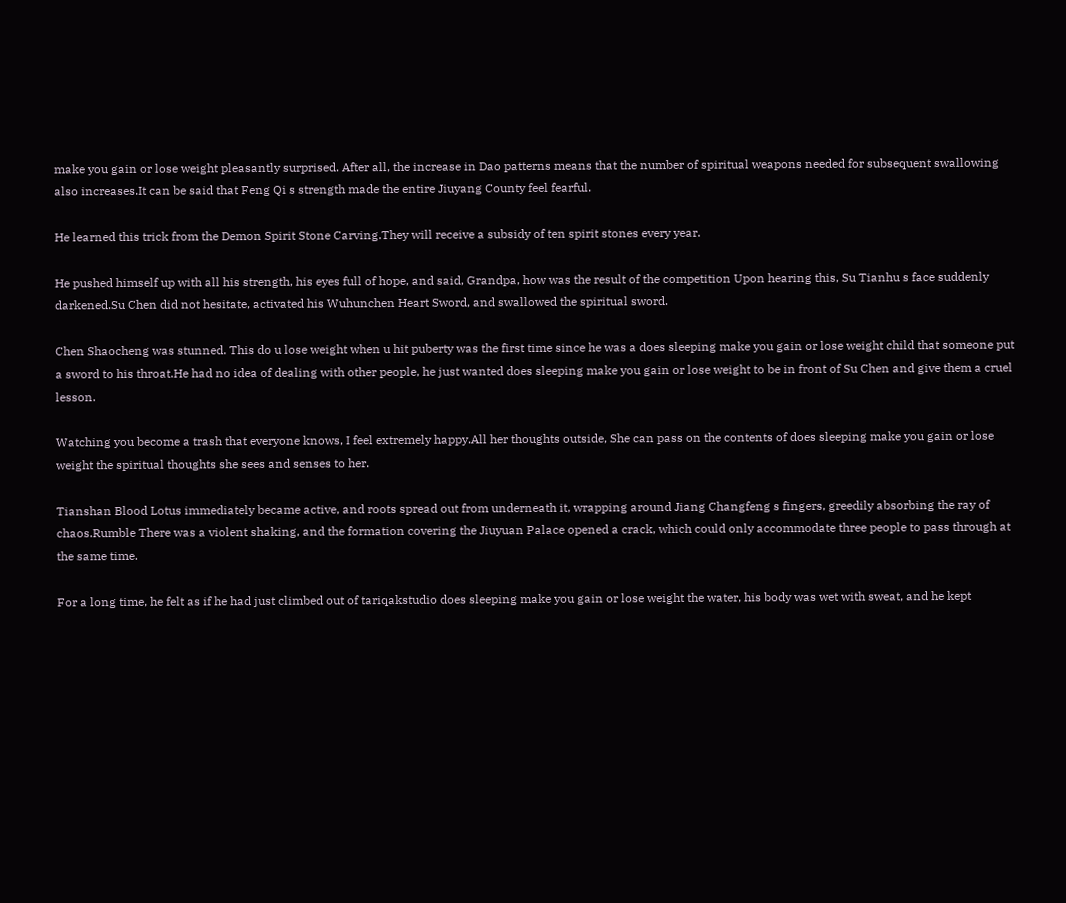make you gain or lose weight pleasantly surprised. After all, the increase in Dao patterns means that the number of spiritual weapons needed for subsequent swallowing also increases.It can be said that Feng Qi s strength made the entire Jiuyang County feel fearful.

He learned this trick from the Demon Spirit Stone Carving.They will receive a subsidy of ten spirit stones every year.

He pushed himself up with all his strength, his eyes full of hope, and said, Grandpa, how was the result of the competition Upon hearing this, Su Tianhu s face suddenly darkened.Su Chen did not hesitate, activated his Wuhunchen Heart Sword, and swallowed the spiritual sword.

Chen Shaocheng was stunned. This do u lose weight when u hit puberty was the first time since he was a does sleeping make you gain or lose weight child that someone put a sword to his throat.He had no idea of dealing with other people, he just wanted does sleeping make you gain or lose weight to be in front of Su Chen and give them a cruel lesson.

Watching you become a trash that everyone knows, I feel extremely happy.All her thoughts outside, She can pass on the contents of does sleeping make you gain or lose weight the spiritual thoughts she sees and senses to her.

Tianshan Blood Lotus immediately became active, and roots spread out from underneath it, wrapping around Jiang Changfeng s fingers, greedily absorbing the ray of chaos.Rumble There was a violent shaking, and the formation covering the Jiuyuan Palace opened a crack, which could only accommodate three people to pass through at the same time.

For a long time, he felt as if he had just climbed out of tariqakstudio does sleeping make you gain or lose weight the water, his body was wet with sweat, and he kept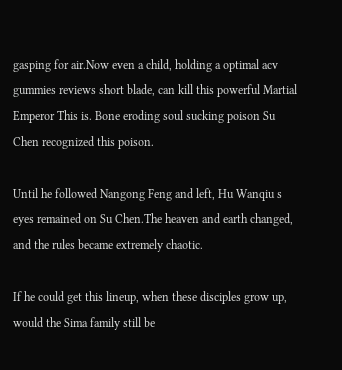gasping for air.Now even a child, holding a optimal acv gummies reviews short blade, can kill this powerful Martial Emperor This is. Bone eroding soul sucking poison Su Chen recognized this poison.

Until he followed Nangong Feng and left, Hu Wanqiu s eyes remained on Su Chen.The heaven and earth changed, and the rules became extremely chaotic.

If he could get this lineup, when these disciples grow up, would the Sima family still be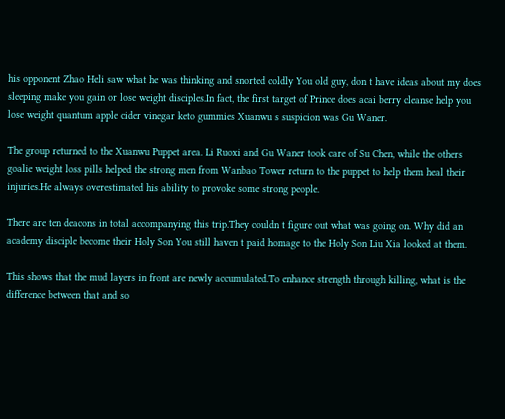his opponent Zhao Heli saw what he was thinking and snorted coldly You old guy, don t have ideas about my does sleeping make you gain or lose weight disciples.In fact, the first target of Prince does acai berry cleanse help you lose weight quantum apple cider vinegar keto gummies Xuanwu s suspicion was Gu Waner.

The group returned to the Xuanwu Puppet area. Li Ruoxi and Gu Waner took care of Su Chen, while the others goalie weight loss pills helped the strong men from Wanbao Tower return to the puppet to help them heal their injuries.He always overestimated his ability to provoke some strong people.

There are ten deacons in total accompanying this trip.They couldn t figure out what was going on. Why did an academy disciple become their Holy Son You still haven t paid homage to the Holy Son Liu Xia looked at them.

This shows that the mud layers in front are newly accumulated.To enhance strength through killing, what is the difference between that and so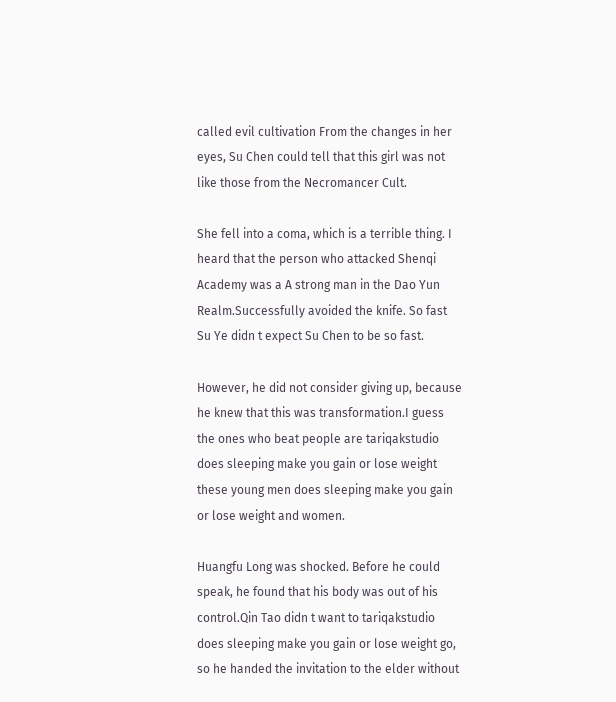called evil cultivation From the changes in her eyes, Su Chen could tell that this girl was not like those from the Necromancer Cult.

She fell into a coma, which is a terrible thing. I heard that the person who attacked Shenqi Academy was a A strong man in the Dao Yun Realm.Successfully avoided the knife. So fast Su Ye didn t expect Su Chen to be so fast.

However, he did not consider giving up, because he knew that this was transformation.I guess the ones who beat people are tariqakstudio does sleeping make you gain or lose weight these young men does sleeping make you gain or lose weight and women.

Huangfu Long was shocked. Before he could speak, he found that his body was out of his control.Qin Tao didn t want to tariqakstudio does sleeping make you gain or lose weight go, so he handed the invitation to the elder without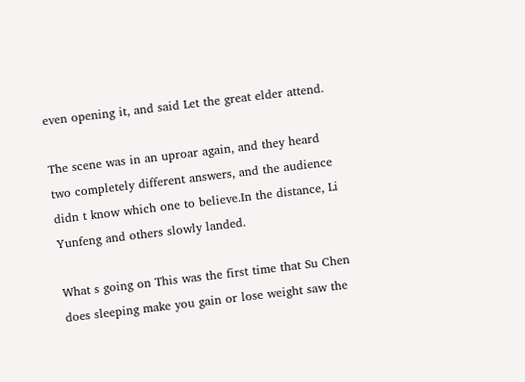even opening it, and said Let the great elder attend.

The scene was in an uproar again, and they heard two completely different answers, and the audience didn t know which one to believe.In the distance, Li Yunfeng and others slowly landed.

What s going on This was the first time that Su Chen does sleeping make you gain or lose weight saw the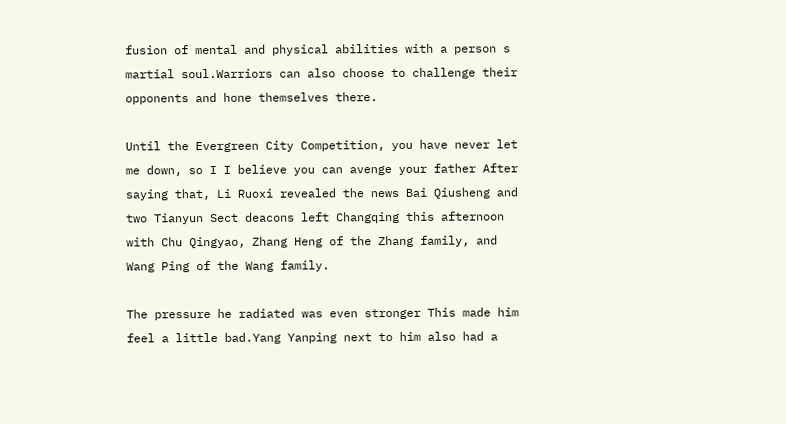fusion of mental and physical abilities with a person s martial soul.Warriors can also choose to challenge their opponents and hone themselves there.

Until the Evergreen City Competition, you have never let me down, so I I believe you can avenge your father After saying that, Li Ruoxi revealed the news Bai Qiusheng and two Tianyun Sect deacons left Changqing this afternoon with Chu Qingyao, Zhang Heng of the Zhang family, and Wang Ping of the Wang family.

The pressure he radiated was even stronger This made him feel a little bad.Yang Yanping next to him also had a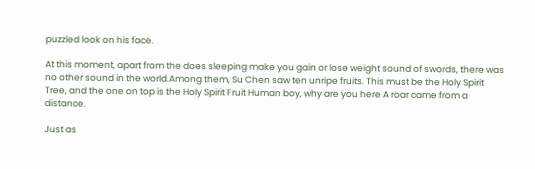puzzled look on his face.

At this moment, apart from the does sleeping make you gain or lose weight sound of swords, there was no other sound in the world.Among them, Su Chen saw ten unripe fruits. This must be the Holy Spirit Tree, and the one on top is the Holy Spirit Fruit Human boy, why are you here A roar came from a distance.

Just as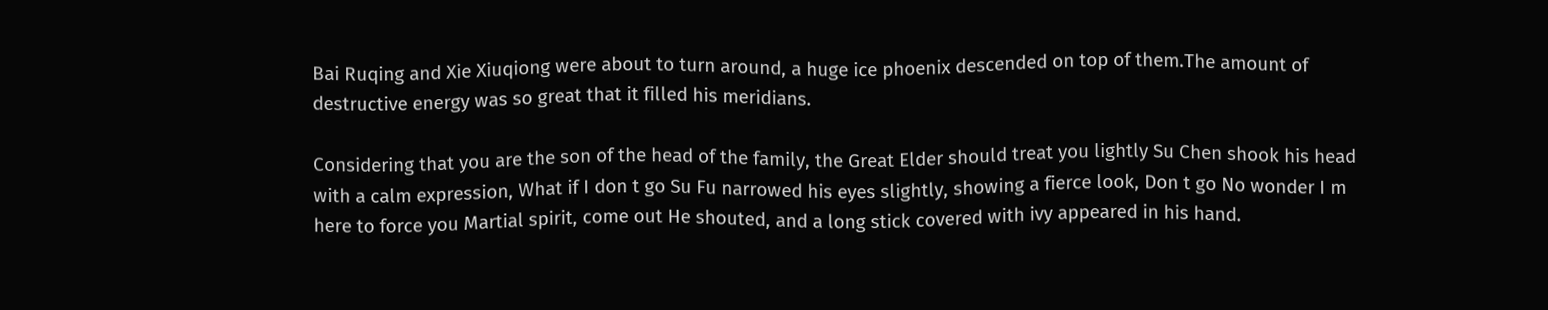Bai Ruqing and Xie Xiuqiong were about to turn around, a huge ice phoenix descended on top of them.The amount of destructive energy was so great that it filled his meridians.

Considering that you are the son of the head of the family, the Great Elder should treat you lightly Su Chen shook his head with a calm expression, What if I don t go Su Fu narrowed his eyes slightly, showing a fierce look, Don t go No wonder I m here to force you Martial spirit, come out He shouted, and a long stick covered with ivy appeared in his hand.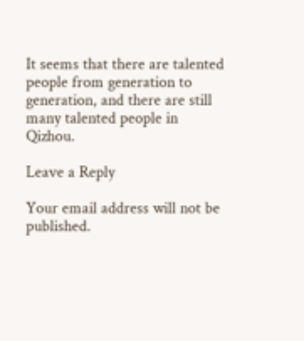It seems that there are talented people from generation to generation, and there are still many talented people in Qizhou.

Leave a Reply

Your email address will not be published.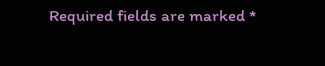Required fields are marked *